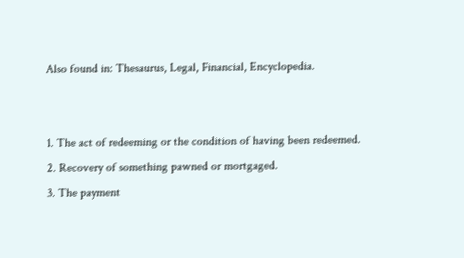Also found in: Thesaurus, Legal, Financial, Encyclopedia.


1. The act of redeeming or the condition of having been redeemed.
2. Recovery of something pawned or mortgaged.
3. The payment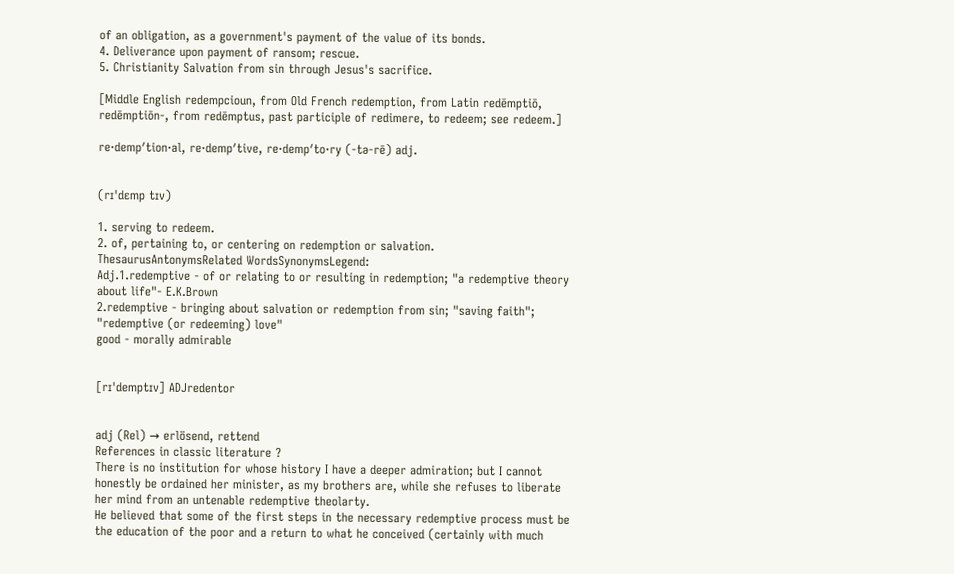of an obligation, as a government's payment of the value of its bonds.
4. Deliverance upon payment of ransom; rescue.
5. Christianity Salvation from sin through Jesus's sacrifice.

[Middle English redempcioun, from Old French redemption, from Latin redēmptiō, redēmptiōn-, from redēmptus, past participle of redimere, to redeem; see redeem.]

re·demp′tion·al, re·demp′tive, re·demp′to·ry (-tə-rē) adj.


(rɪˈdɛmp tɪv)

1. serving to redeem.
2. of, pertaining to, or centering on redemption or salvation.
ThesaurusAntonymsRelated WordsSynonymsLegend:
Adj.1.redemptive - of or relating to or resulting in redemption; "a redemptive theory about life"- E.K.Brown
2.redemptive - bringing about salvation or redemption from sin; "saving faith"; "redemptive (or redeeming) love"
good - morally admirable


[rɪˈdemptɪv] ADJredentor


adj (Rel) → erlösend, rettend
References in classic literature ?
There is no institution for whose history I have a deeper admiration; but I cannot honestly be ordained her minister, as my brothers are, while she refuses to liberate her mind from an untenable redemptive theolarty.
He believed that some of the first steps in the necessary redemptive process must be the education of the poor and a return to what he conceived (certainly with much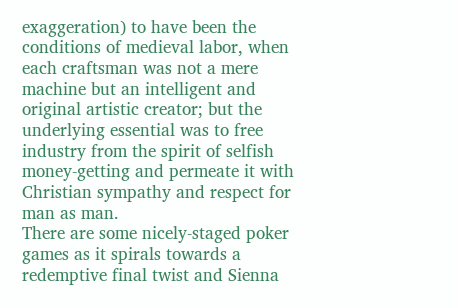exaggeration) to have been the conditions of medieval labor, when each craftsman was not a mere machine but an intelligent and original artistic creator; but the underlying essential was to free industry from the spirit of selfish money-getting and permeate it with Christian sympathy and respect for man as man.
There are some nicely-staged poker games as it spirals towards a redemptive final twist and Sienna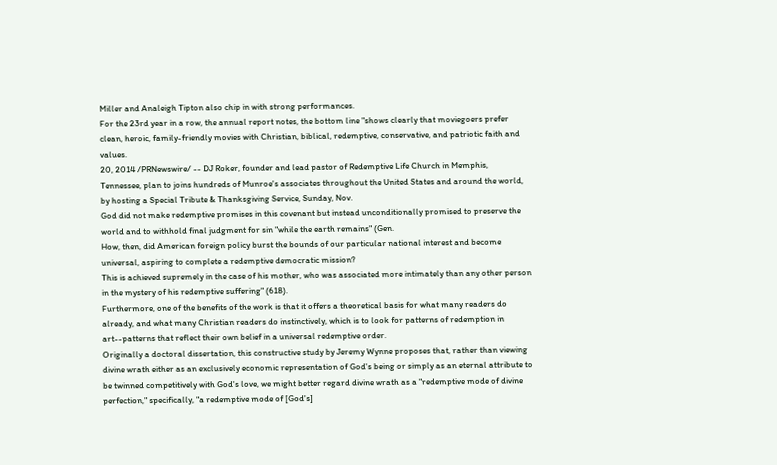Miller and Analeigh Tipton also chip in with strong performances.
For the 23rd year in a row, the annual report notes, the bottom line "shows clearly that moviegoers prefer clean, heroic, family-friendly movies with Christian, biblical, redemptive, conservative, and patriotic faith and values.
20, 2014 /PRNewswire/ -- DJ Roker, founder and lead pastor of Redemptive Life Church in Memphis, Tennessee, plan to joins hundreds of Munroe's associates throughout the United States and around the world, by hosting a Special Tribute & Thanksgiving Service, Sunday, Nov.
God did not make redemptive promises in this covenant but instead unconditionally promised to preserve the world and to withhold final judgment for sin "while the earth remains" (Gen.
How, then, did American foreign policy burst the bounds of our particular national interest and become universal, aspiring to complete a redemptive democratic mission?
This is achieved supremely in the case of his mother, who was associated more intimately than any other person in the mystery of his redemptive suffering" (618).
Furthermore, one of the benefits of the work is that it offers a theoretical basis for what many readers do already, and what many Christian readers do instinctively, which is to look for patterns of redemption in art--patterns that reflect their own belief in a universal redemptive order.
Originally a doctoral dissertation, this constructive study by Jeremy Wynne proposes that, rather than viewing divine wrath either as an exclusively economic representation of God's being or simply as an eternal attribute to be twinned competitively with God's love, we might better regard divine wrath as a "redemptive mode of divine perfection," specifically, "a redemptive mode of [God's]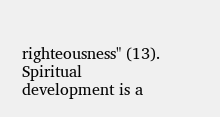righteousness" (13).
Spiritual development is a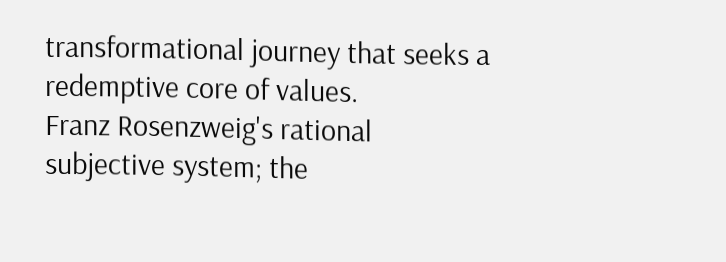transformational journey that seeks a redemptive core of values.
Franz Rosenzweig's rational subjective system; the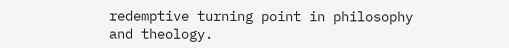redemptive turning point in philosophy and theology.